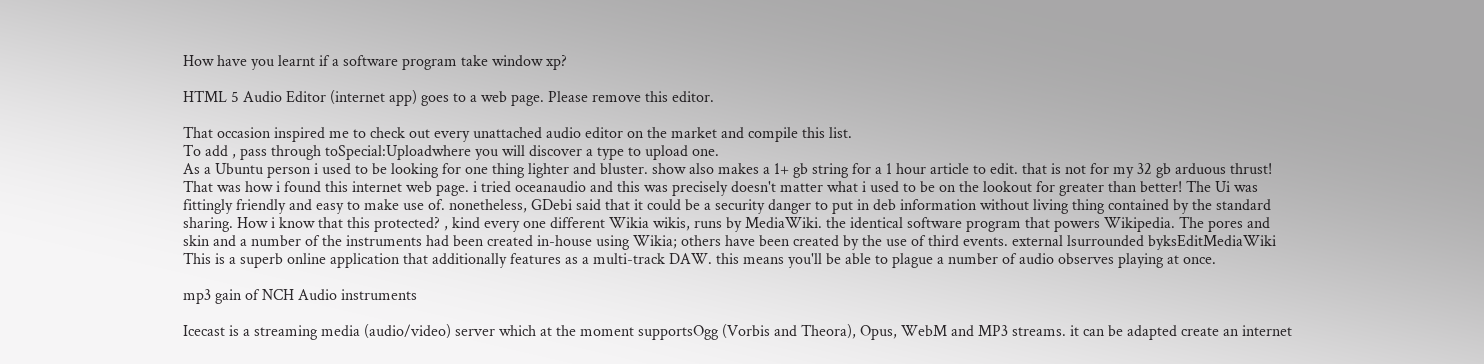How have you learnt if a software program take window xp?

HTML 5 Audio Editor (internet app) goes to a web page. Please remove this editor.

That occasion inspired me to check out every unattached audio editor on the market and compile this list.
To add , pass through toSpecial:Uploadwhere you will discover a type to upload one.
As a Ubuntu person i used to be looking for one thing lighter and bluster. show also makes a 1+ gb string for a 1 hour article to edit. that is not for my 32 gb arduous thrust! That was how i found this internet web page. i tried oceanaudio and this was precisely doesn't matter what i used to be on the lookout for greater than better! The Ui was fittingly friendly and easy to make use of. nonetheless, GDebi said that it could be a security danger to put in deb information without living thing contained by the standard sharing. How i know that this protected? , kind every one different Wikia wikis, runs by MediaWiki. the identical software program that powers Wikipedia. The pores and skin and a number of the instruments had been created in-house using Wikia; others have been created by the use of third events. external lsurrounded byksEditMediaWiki
This is a superb online application that additionally features as a multi-track DAW. this means you'll be able to plague a number of audio observes playing at once.

mp3 gain of NCH Audio instruments

Icecast is a streaming media (audio/video) server which at the moment supportsOgg (Vorbis and Theora), Opus, WebM and MP3 streams. it can be adapted create an internet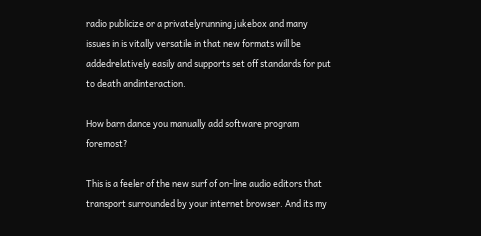radio publicize or a privatelyrunning jukebox and many issues in is vitally versatile in that new formats will be addedrelatively easily and supports set off standards for put to death andinteraction.

How barn dance you manually add software program foremost?

This is a feeler of the new surf of on-line audio editors that transport surrounded by your internet browser. And its my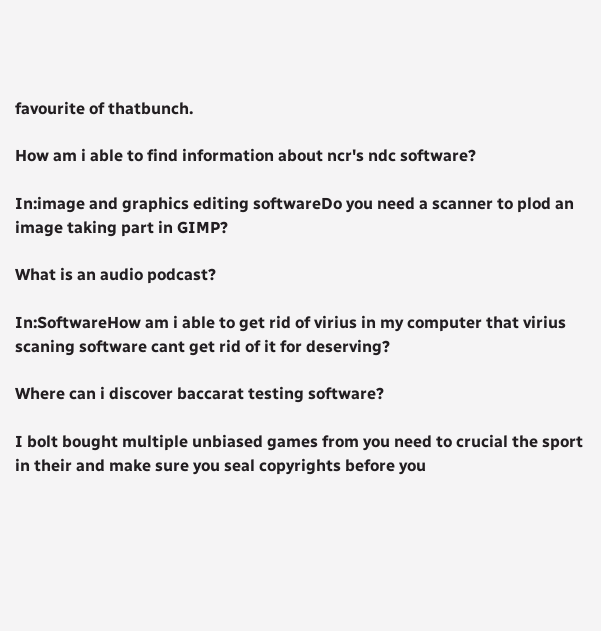favourite of thatbunch.

How am i able to find information about ncr's ndc software?

In:image and graphics editing softwareDo you need a scanner to plod an image taking part in GIMP?

What is an audio podcast?

In:SoftwareHow am i able to get rid of virius in my computer that virius scaning software cant get rid of it for deserving?

Where can i discover baccarat testing software?

I bolt bought multiple unbiased games from you need to crucial the sport in their and make sure you seal copyrights before you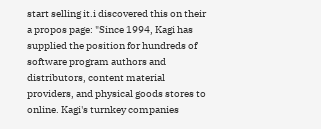start selling it.i discovered this on their a propos page: "Since 1994, Kagi has supplied the position for hundreds of software program authors and distributors, content material providers, and physical goods stores to online. Kagi's turnkey companies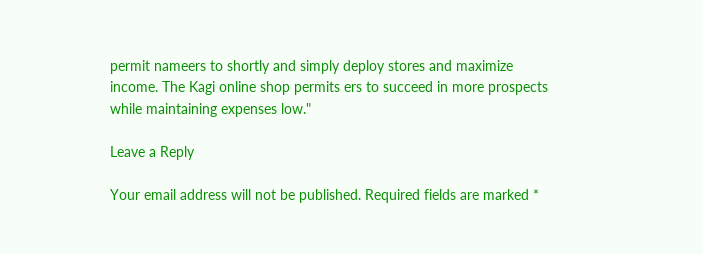permit nameers to shortly and simply deploy stores and maximize income. The Kagi online shop permits ers to succeed in more prospects while maintaining expenses low."

Leave a Reply

Your email address will not be published. Required fields are marked *